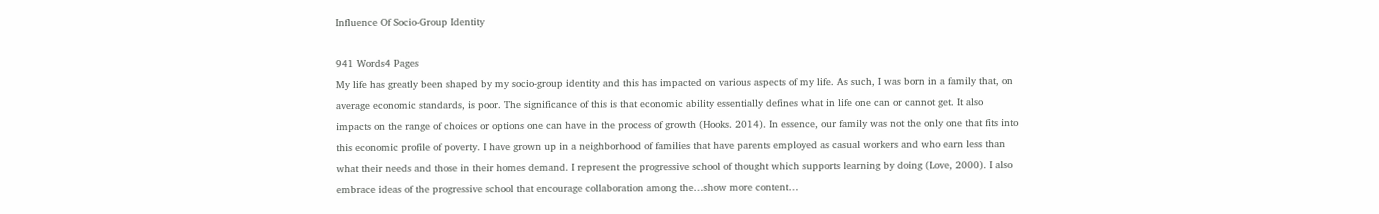Influence Of Socio-Group Identity

941 Words4 Pages
My life has greatly been shaped by my socio-group identity and this has impacted on various aspects of my life. As such, I was born in a family that, on average economic standards, is poor. The significance of this is that economic ability essentially defines what in life one can or cannot get. It also impacts on the range of choices or options one can have in the process of growth (Hooks. 2014). In essence, our family was not the only one that fits into this economic profile of poverty. I have grown up in a neighborhood of families that have parents employed as casual workers and who earn less than what their needs and those in their homes demand. I represent the progressive school of thought which supports learning by doing (Love, 2000). I also embrace ideas of the progressive school that encourage collaboration among the…show more content…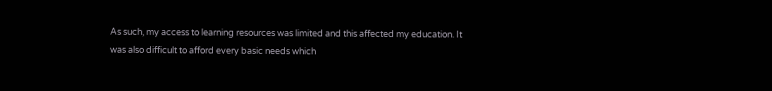As such, my access to learning resources was limited and this affected my education. It was also difficult to afford every basic needs which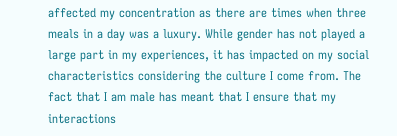affected my concentration as there are times when three meals in a day was a luxury. While gender has not played a large part in my experiences, it has impacted on my social characteristics considering the culture I come from. The fact that I am male has meant that I ensure that my interactions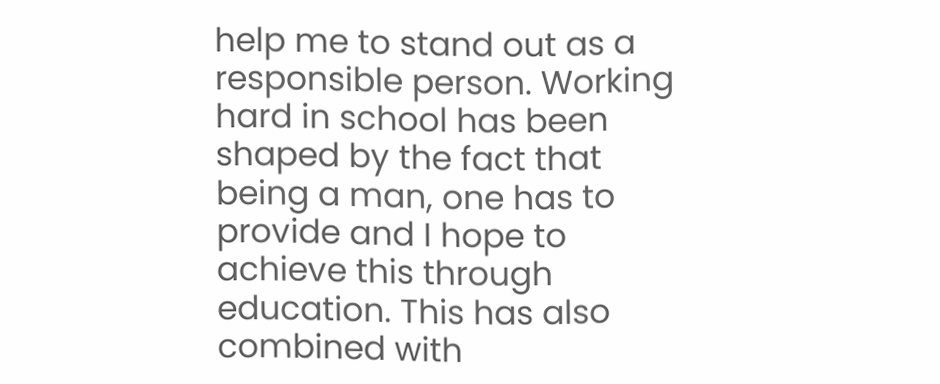help me to stand out as a responsible person. Working hard in school has been shaped by the fact that being a man, one has to provide and I hope to achieve this through education. This has also combined with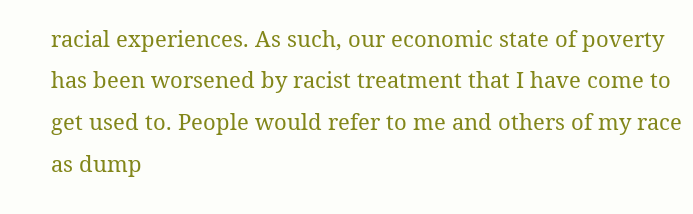racial experiences. As such, our economic state of poverty has been worsened by racist treatment that I have come to get used to. People would refer to me and others of my race as dump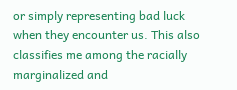or simply representing bad luck when they encounter us. This also classifies me among the racially marginalized and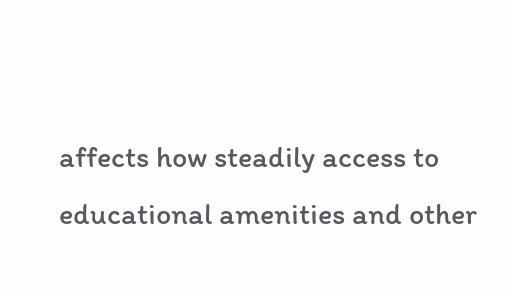affects how steadily access to educational amenities and other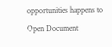opportunities happens to
Open Document